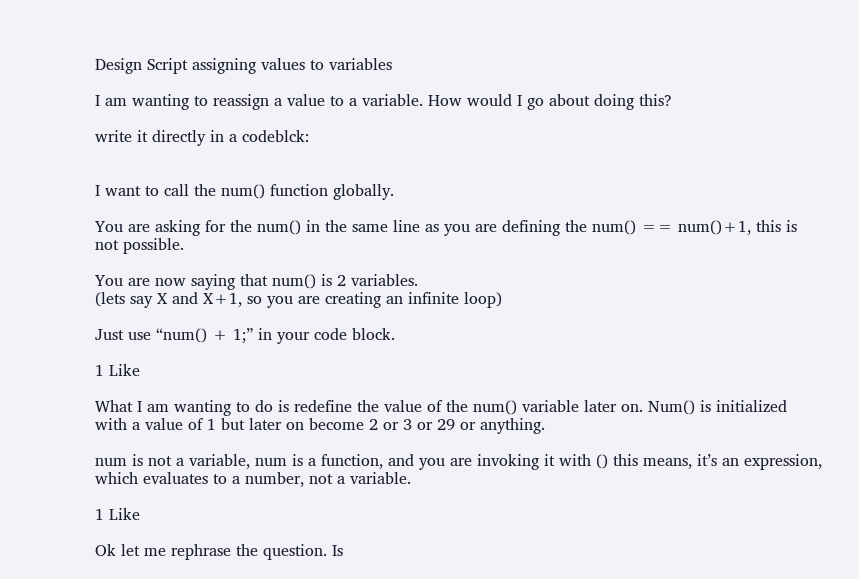Design Script assigning values to variables

I am wanting to reassign a value to a variable. How would I go about doing this?

write it directly in a codeblck:


I want to call the num() function globally.

You are asking for the num() in the same line as you are defining the num() == num()+1, this is not possible.

You are now saying that num() is 2 variables.
(lets say X and X+1, so you are creating an infinite loop)

Just use “num() + 1;” in your code block.

1 Like

What I am wanting to do is redefine the value of the num() variable later on. Num() is initialized with a value of 1 but later on become 2 or 3 or 29 or anything.

num is not a variable, num is a function, and you are invoking it with () this means, it’s an expression, which evaluates to a number, not a variable.

1 Like

Ok let me rephrase the question. Is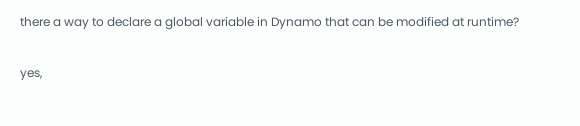there a way to declare a global variable in Dynamo that can be modified at runtime?

yes,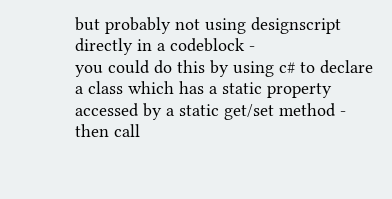but probably not using designscript directly in a codeblock -
you could do this by using c# to declare a class which has a static property accessed by a static get/set method - then call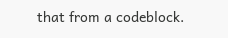that from a codeblock.